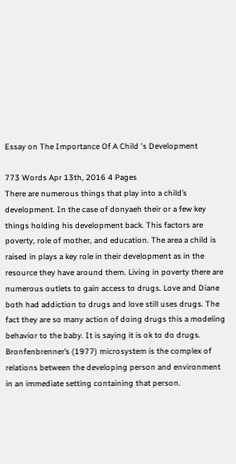Essay on The Importance Of A Child 's Development

773 Words Apr 13th, 2016 4 Pages
There are numerous things that play into a child’s development. In the case of donyaeh their or a few key things holding his development back. This factors are poverty, role of mother, and education. The area a child is raised in plays a key role in their development as in the resource they have around them. Living in poverty there are numerous outlets to gain access to drugs. Love and Diane both had addiction to drugs and love still uses drugs. The fact they are so many action of doing drugs this a modeling behavior to the baby. It is saying it is ok to do drugs.
Bronfenbrenner’s (1977) microsystem is the complex of relations between the developing person and environment in an immediate setting containing that person.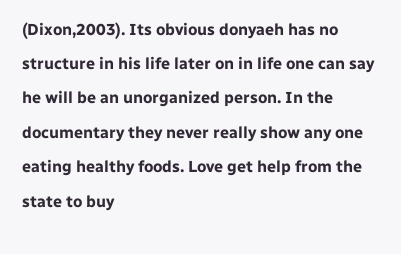(Dixon,2003). Its obvious donyaeh has no structure in his life later on in life one can say he will be an unorganized person. In the documentary they never really show any one eating healthy foods. Love get help from the state to buy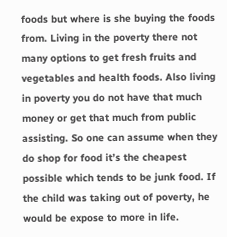foods but where is she buying the foods from. Living in the poverty there not many options to get fresh fruits and vegetables and health foods. Also living in poverty you do not have that much money or get that much from public assisting. So one can assume when they do shop for food it’s the cheapest possible which tends to be junk food. If the child was taking out of poverty, he would be expose to more in life.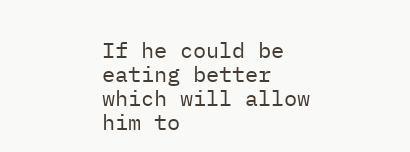If he could be eating better which will allow him to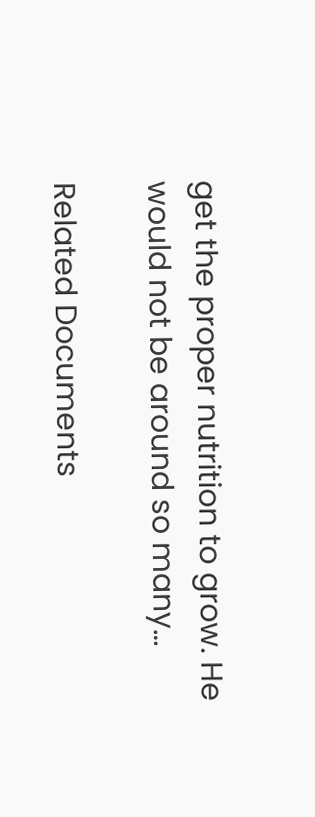get the proper nutrition to grow. He would not be around so many…

Related Documents